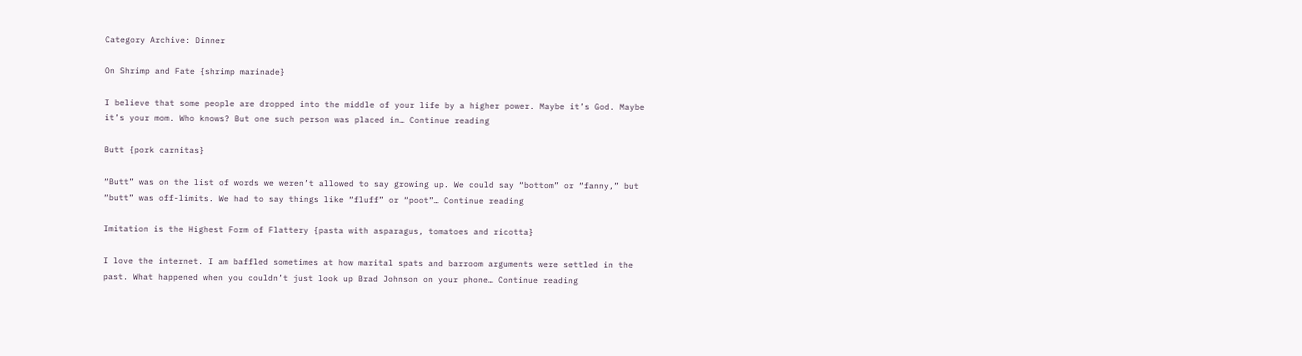Category Archive: Dinner

On Shrimp and Fate {shrimp marinade}

I believe that some people are dropped into the middle of your life by a higher power. Maybe it’s God. Maybe it’s your mom. Who knows? But one such person was placed in… Continue reading

Butt {pork carnitas}

“Butt” was on the list of words we weren’t allowed to say growing up. We could say “bottom” or “fanny,” but “butt” was off-limits. We had to say things like “fluff” or “poot”… Continue reading

Imitation is the Highest Form of Flattery {pasta with asparagus, tomatoes and ricotta}

I love the internet. I am baffled sometimes at how marital spats and barroom arguments were settled in the past. What happened when you couldn’t just look up Brad Johnson on your phone… Continue reading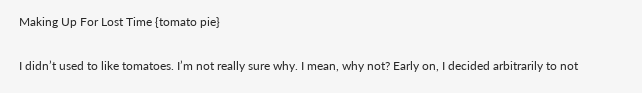Making Up For Lost Time {tomato pie}

I didn’t used to like tomatoes. I’m not really sure why. I mean, why not? Early on, I decided arbitrarily to not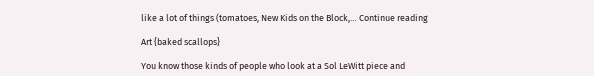like a lot of things (tomatoes, New Kids on the Block,… Continue reading

Art {baked scallops}

You know those kinds of people who look at a Sol LeWitt piece and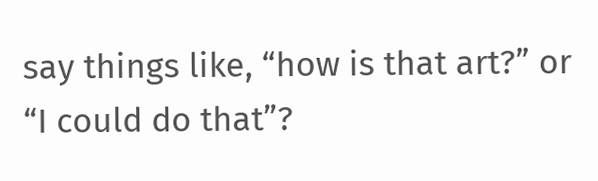say things like, “how is that art?” or “I could do that”?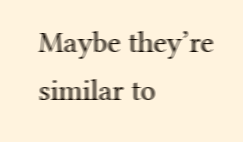Maybe they’re similar to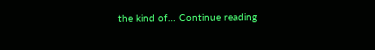the kind of… Continue reading